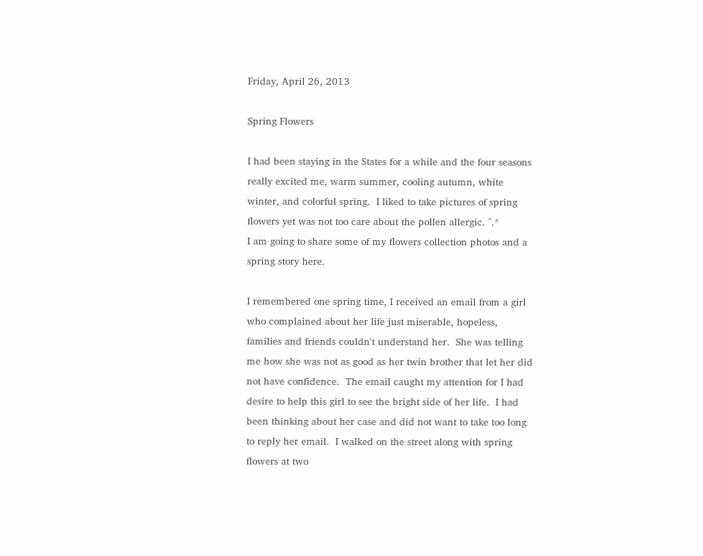Friday, April 26, 2013

Spring Flowers

I had been staying in the States for a while and the four seasons really excited me, warm summer, cooling autumn, white winter, and colorful spring.  I liked to take pictures of spring flowers yet was not too care about the pollen allergic. ^.*
I am going to share some of my flowers collection photos and a spring story here.

I remembered one spring time, I received an email from a girl who complained about her life just miserable, hopeless, families and friends couldn't understand her.  She was telling me how she was not as good as her twin brother that let her did not have confidence.  The email caught my attention for I had desire to help this girl to see the bright side of her life.  I had been thinking about her case and did not want to take too long to reply her email.  I walked on the street along with spring flowers at two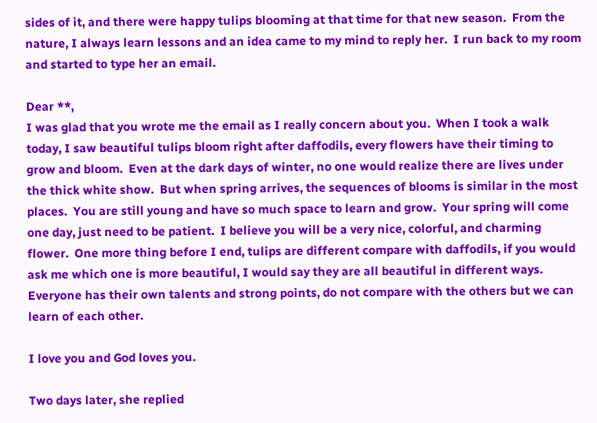sides of it, and there were happy tulips blooming at that time for that new season.  From the nature, I always learn lessons and an idea came to my mind to reply her.  I run back to my room and started to type her an email.

Dear **,
I was glad that you wrote me the email as I really concern about you.  When I took a walk today, I saw beautiful tulips bloom right after daffodils, every flowers have their timing to grow and bloom.  Even at the dark days of winter, no one would realize there are lives under the thick white show.  But when spring arrives, the sequences of blooms is similar in the most places.  You are still young and have so much space to learn and grow.  Your spring will come one day, just need to be patient.  I believe you will be a very nice, colorful, and charming flower.  One more thing before I end, tulips are different compare with daffodils, if you would ask me which one is more beautiful, I would say they are all beautiful in different ways.  Everyone has their own talents and strong points, do not compare with the others but we can learn of each other.

I love you and God loves you.

Two days later, she replied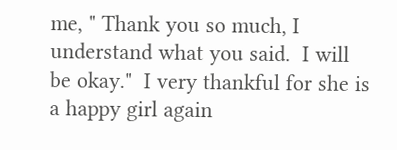me, " Thank you so much, I understand what you said.  I will be okay."  I very thankful for she is a happy girl again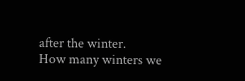after the winter.
How many winters we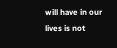will have in our lives is not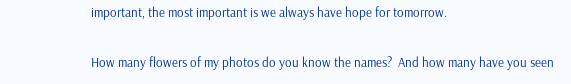important, the most important is we always have hope for tomorrow.

How many flowers of my photos do you know the names?  And how many have you seen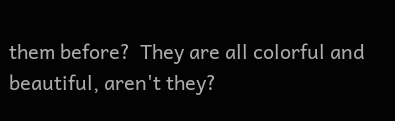them before?  They are all colorful and beautiful, aren't they?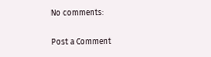No comments:

Post a Comment